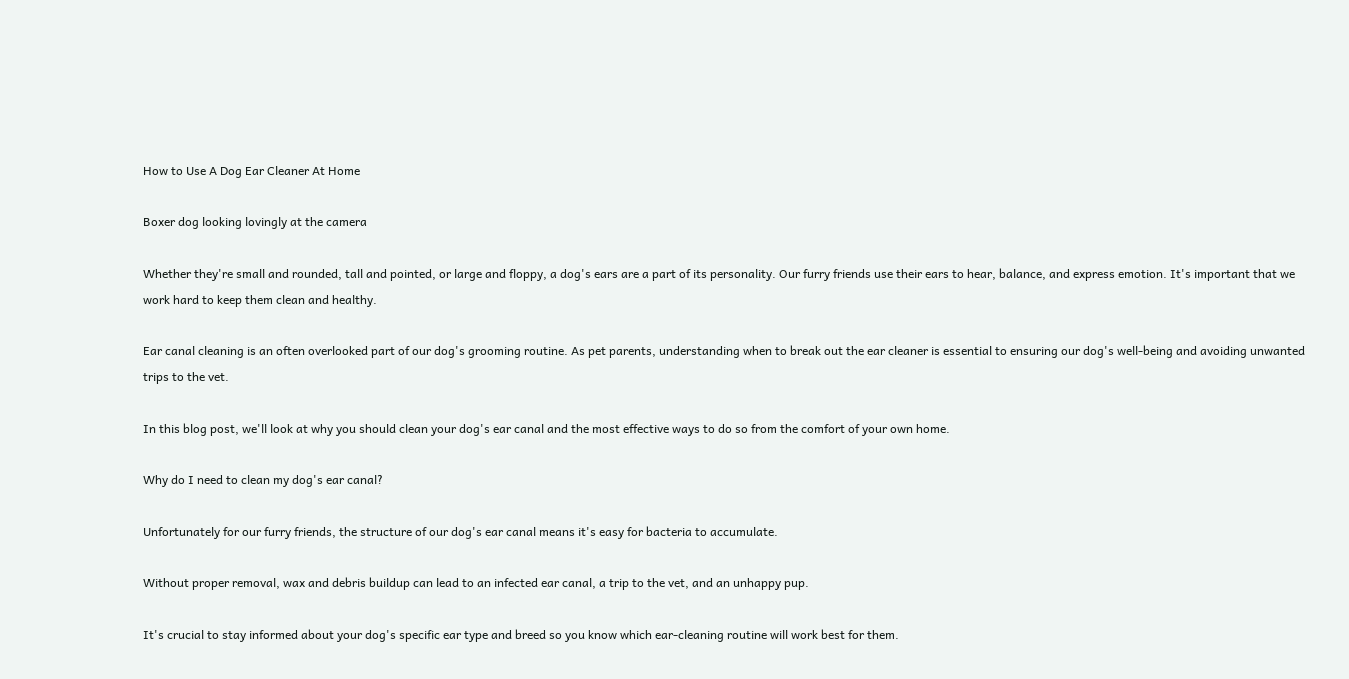How to Use A Dog Ear Cleaner At Home

Boxer dog looking lovingly at the camera

Whether they're small and rounded, tall and pointed, or large and floppy, a dog's ears are a part of its personality. Our furry friends use their ears to hear, balance, and express emotion. It's important that we work hard to keep them clean and healthy.

Ear canal cleaning is an often overlooked part of our dog's grooming routine. As pet parents, understanding when to break out the ear cleaner is essential to ensuring our dog's well-being and avoiding unwanted trips to the vet.

In this blog post, we'll look at why you should clean your dog's ear canal and the most effective ways to do so from the comfort of your own home.

Why do I need to clean my dog's ear canal?

Unfortunately for our furry friends, the structure of our dog's ear canal means it's easy for bacteria to accumulate.

Without proper removal, wax and debris buildup can lead to an infected ear canal, a trip to the vet, and an unhappy pup.

It's crucial to stay informed about your dog's specific ear type and breed so you know which ear-cleaning routine will work best for them.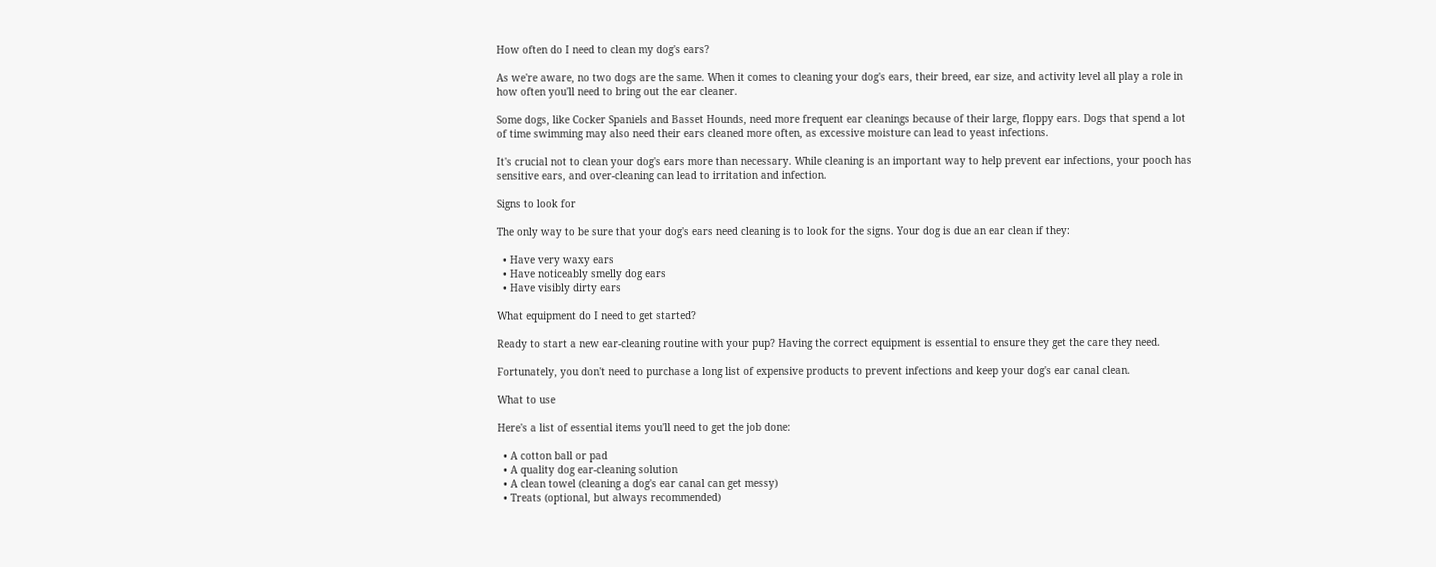How often do I need to clean my dog's ears?

As we're aware, no two dogs are the same. When it comes to cleaning your dog's ears, their breed, ear size, and activity level all play a role in how often you'll need to bring out the ear cleaner.

Some dogs, like Cocker Spaniels and Basset Hounds, need more frequent ear cleanings because of their large, floppy ears. Dogs that spend a lot of time swimming may also need their ears cleaned more often, as excessive moisture can lead to yeast infections.

It's crucial not to clean your dog's ears more than necessary. While cleaning is an important way to help prevent ear infections, your pooch has sensitive ears, and over-cleaning can lead to irritation and infection.

Signs to look for

The only way to be sure that your dog's ears need cleaning is to look for the signs. Your dog is due an ear clean if they:

  • Have very waxy ears
  • Have noticeably smelly dog ears
  • Have visibly dirty ears

What equipment do I need to get started?

Ready to start a new ear-cleaning routine with your pup? Having the correct equipment is essential to ensure they get the care they need.

Fortunately, you don't need to purchase a long list of expensive products to prevent infections and keep your dog's ear canal clean.

What to use

Here's a list of essential items you'll need to get the job done:

  • A cotton ball or pad
  • A quality dog ear-cleaning solution
  • A clean towel (cleaning a dog's ear canal can get messy)
  • Treats (optional, but always recommended)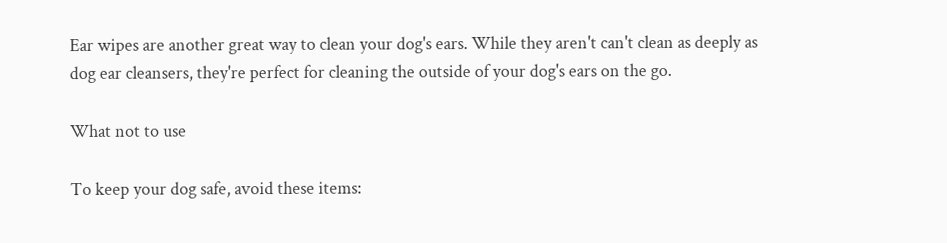Ear wipes are another great way to clean your dog's ears. While they aren't can't clean as deeply as dog ear cleansers, they're perfect for cleaning the outside of your dog's ears on the go.

What not to use

To keep your dog safe, avoid these items: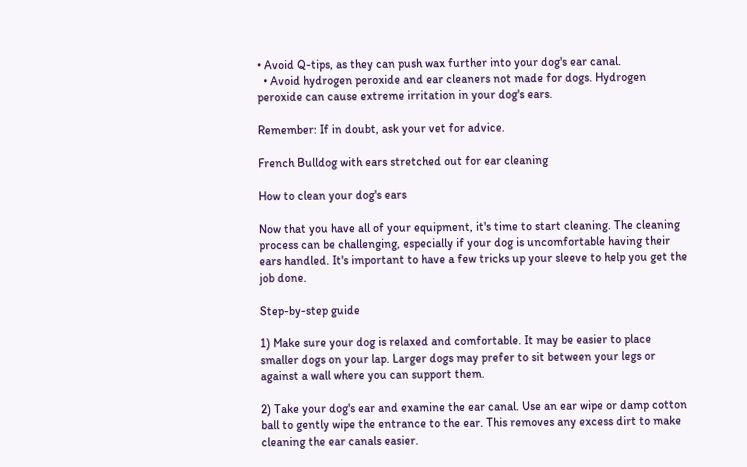• Avoid Q-tips, as they can push wax further into your dog's ear canal.
  • Avoid hydrogen peroxide and ear cleaners not made for dogs. Hydrogen peroxide can cause extreme irritation in your dog's ears.

Remember: If in doubt, ask your vet for advice.

French Bulldog with ears stretched out for ear cleaning

How to clean your dog's ears

Now that you have all of your equipment, it's time to start cleaning. The cleaning process can be challenging, especially if your dog is uncomfortable having their ears handled. It's important to have a few tricks up your sleeve to help you get the job done.

Step-by-step guide

1) Make sure your dog is relaxed and comfortable. It may be easier to place smaller dogs on your lap. Larger dogs may prefer to sit between your legs or against a wall where you can support them.

2) Take your dog's ear and examine the ear canal. Use an ear wipe or damp cotton ball to gently wipe the entrance to the ear. This removes any excess dirt to make cleaning the ear canals easier.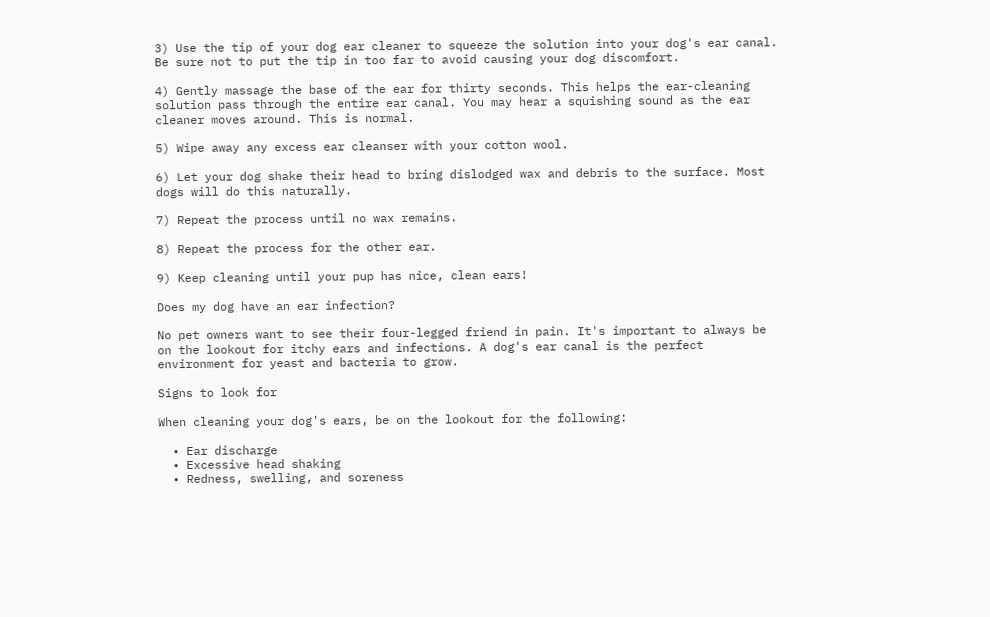3) Use the tip of your dog ear cleaner to squeeze the solution into your dog's ear canal. Be sure not to put the tip in too far to avoid causing your dog discomfort.

4) Gently massage the base of the ear for thirty seconds. This helps the ear-cleaning solution pass through the entire ear canal. You may hear a squishing sound as the ear cleaner moves around. This is normal.

5) Wipe away any excess ear cleanser with your cotton wool.

6) Let your dog shake their head to bring dislodged wax and debris to the surface. Most dogs will do this naturally.

7) Repeat the process until no wax remains.

8) Repeat the process for the other ear.

9) Keep cleaning until your pup has nice, clean ears!

Does my dog have an ear infection?

No pet owners want to see their four-legged friend in pain. It's important to always be on the lookout for itchy ears and infections. A dog's ear canal is the perfect environment for yeast and bacteria to grow.

Signs to look for

When cleaning your dog's ears, be on the lookout for the following:

  • Ear discharge
  • Excessive head shaking
  • Redness, swelling, and soreness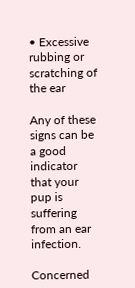• Excessive rubbing or scratching of the ear

Any of these signs can be a good indicator that your pup is suffering from an ear infection.

Concerned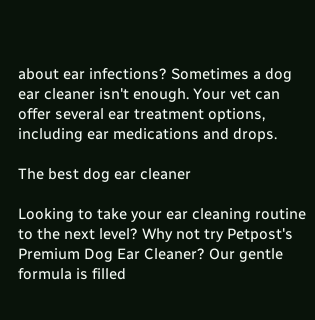about ear infections? Sometimes a dog ear cleaner isn't enough. Your vet can offer several ear treatment options, including ear medications and drops.

The best dog ear cleaner

Looking to take your ear cleaning routine to the next level? Why not try Petpost's Premium Dog Ear Cleaner? Our gentle formula is filled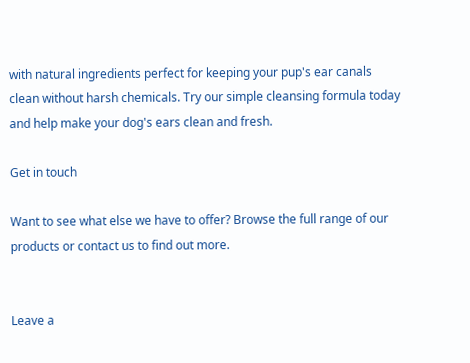with natural ingredients perfect for keeping your pup's ear canals clean without harsh chemicals. Try our simple cleansing formula today and help make your dog's ears clean and fresh.

Get in touch

Want to see what else we have to offer? Browse the full range of our products or contact us to find out more.


Leave a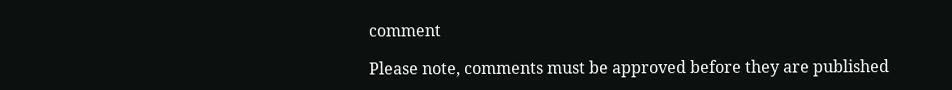comment

Please note, comments must be approved before they are published